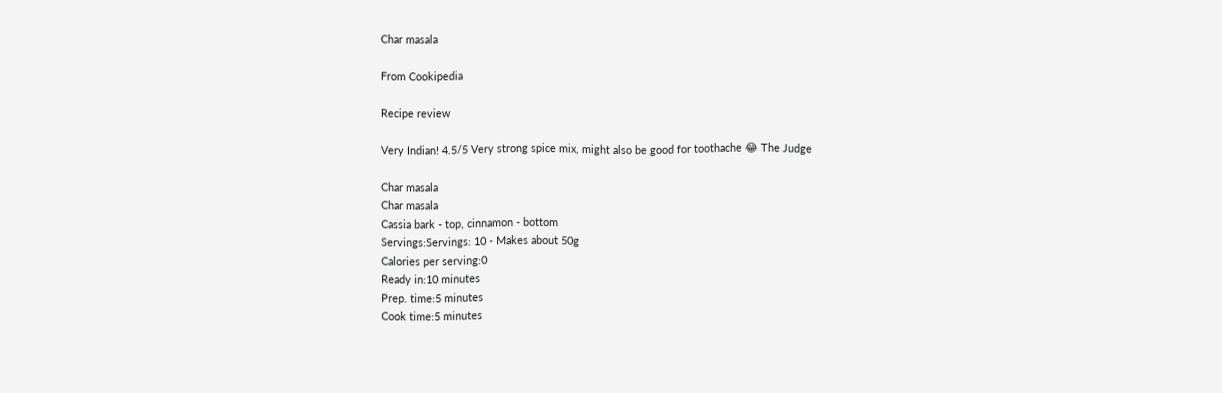Char masala

From Cookipedia

Recipe review

Very Indian! 4.5/5 Very strong spice mix, might also be good for toothache 😂 The Judge

Char masala
Char masala
Cassia bark - top, cinnamon - bottom
Servings:Servings: 10 - Makes about 50g
Calories per serving:0
Ready in:10 minutes
Prep. time:5 minutes
Cook time:5 minutes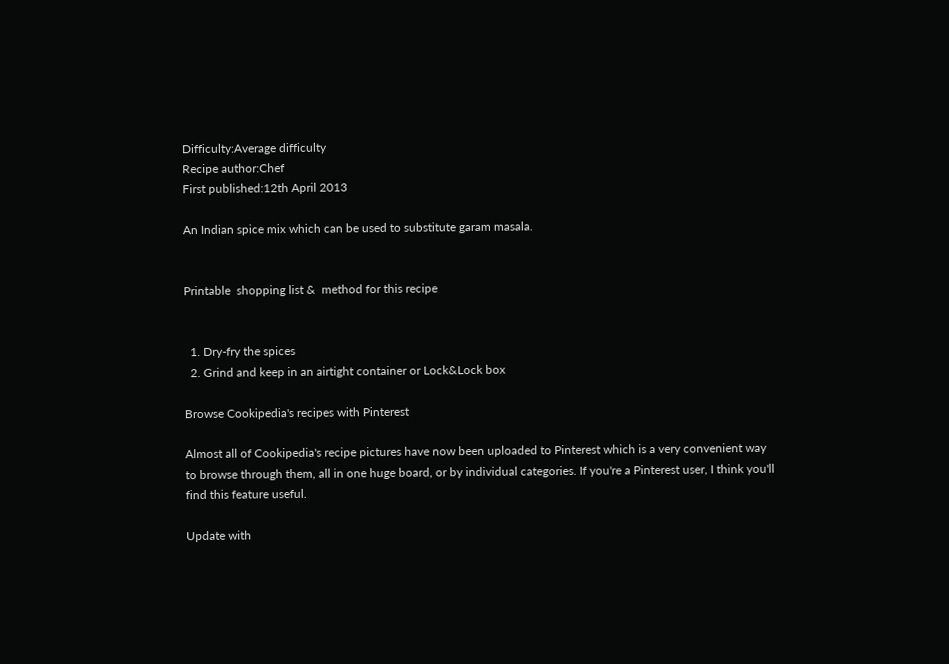Difficulty:Average difficulty
Recipe author:Chef
First published:12th April 2013

An Indian spice mix which can be used to substitute garam masala.


Printable  shopping list &  method for this recipe


  1. Dry-fry the spices
  2. Grind and keep in an airtight container or Lock&Lock box

Browse Cookipedia's recipes with Pinterest

Almost all of Cookipedia's recipe pictures have now been uploaded to Pinterest which is a very convenient way to browse through them, all in one huge board, or by individual categories. If you're a Pinterest user, I think you'll find this feature useful.

Update with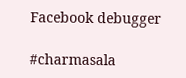Facebook debugger

#charmasala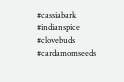#cassiabark #indianspice #clovebuds #cardamomseeds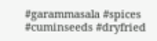#garammasala #spices #cuminseeds #dryfried